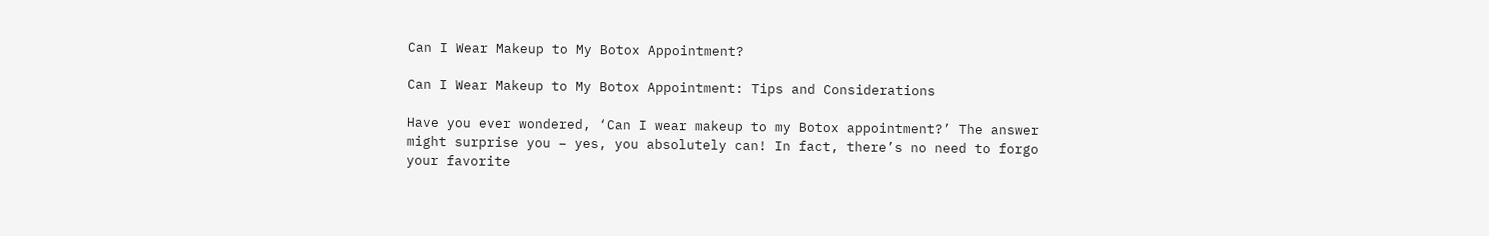Can I Wear Makeup to My Botox Appointment?

Can I Wear Makeup to My Botox Appointment: Tips and Considerations

Have you ever wondered, ‘Can I wear makeup to my Botox appointment?’ The answer might surprise you – yes, you absolutely can! In fact, there’s no need to forgo your favorite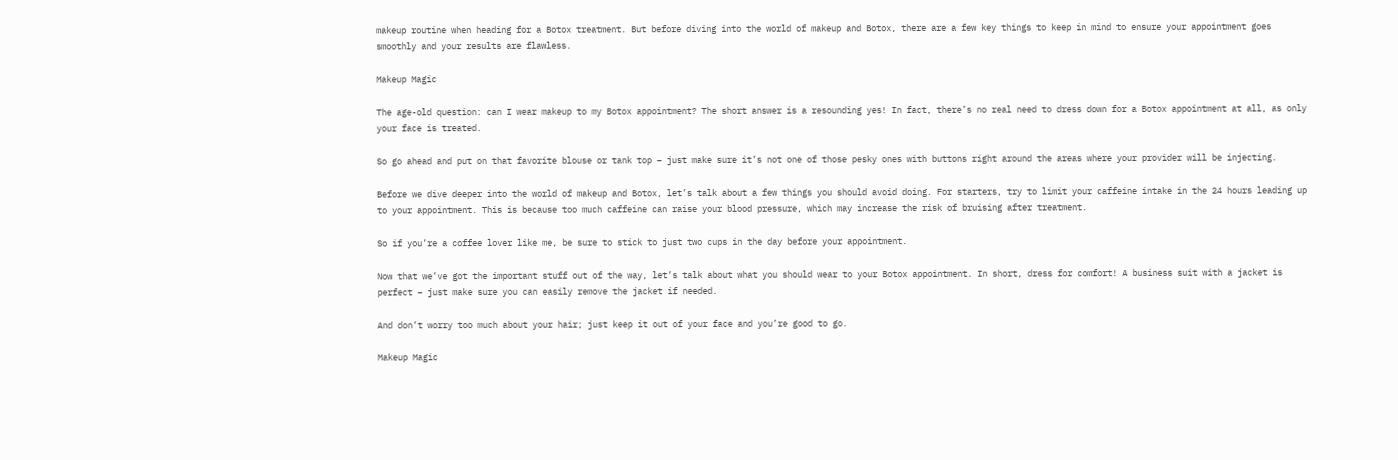makeup routine when heading for a Botox treatment. But before diving into the world of makeup and Botox, there are a few key things to keep in mind to ensure your appointment goes smoothly and your results are flawless.

Makeup Magic

The age-old question: can I wear makeup to my Botox appointment? The short answer is a resounding yes! In fact, there’s no real need to dress down for a Botox appointment at all, as only your face is treated.

So go ahead and put on that favorite blouse or tank top – just make sure it’s not one of those pesky ones with buttons right around the areas where your provider will be injecting.

Before we dive deeper into the world of makeup and Botox, let’s talk about a few things you should avoid doing. For starters, try to limit your caffeine intake in the 24 hours leading up to your appointment. This is because too much caffeine can raise your blood pressure, which may increase the risk of bruising after treatment.

So if you’re a coffee lover like me, be sure to stick to just two cups in the day before your appointment.

Now that we’ve got the important stuff out of the way, let’s talk about what you should wear to your Botox appointment. In short, dress for comfort! A business suit with a jacket is perfect – just make sure you can easily remove the jacket if needed.

And don’t worry too much about your hair; just keep it out of your face and you’re good to go.

Makeup Magic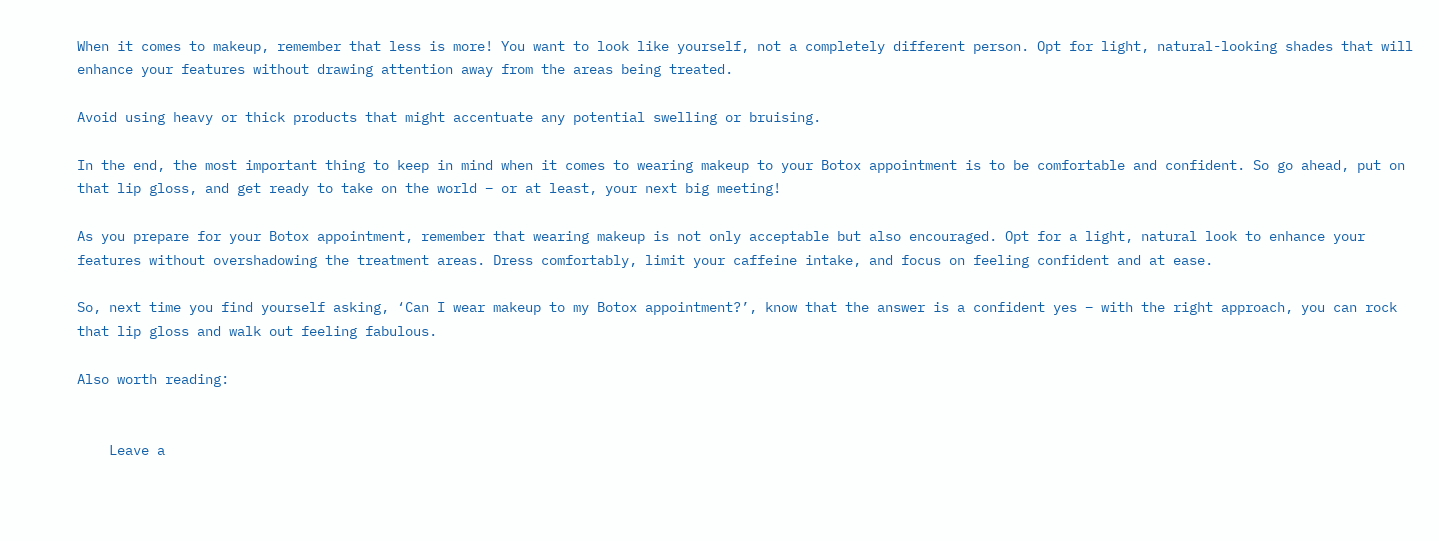When it comes to makeup, remember that less is more! You want to look like yourself, not a completely different person. Opt for light, natural-looking shades that will enhance your features without drawing attention away from the areas being treated.

Avoid using heavy or thick products that might accentuate any potential swelling or bruising.

In the end, the most important thing to keep in mind when it comes to wearing makeup to your Botox appointment is to be comfortable and confident. So go ahead, put on that lip gloss, and get ready to take on the world – or at least, your next big meeting!

As you prepare for your Botox appointment, remember that wearing makeup is not only acceptable but also encouraged. Opt for a light, natural look to enhance your features without overshadowing the treatment areas. Dress comfortably, limit your caffeine intake, and focus on feeling confident and at ease.

So, next time you find yourself asking, ‘Can I wear makeup to my Botox appointment?’, know that the answer is a confident yes – with the right approach, you can rock that lip gloss and walk out feeling fabulous.

Also worth reading:


    Leave a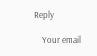Reply

    Your email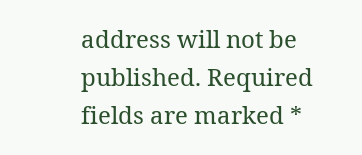address will not be published. Required fields are marked *